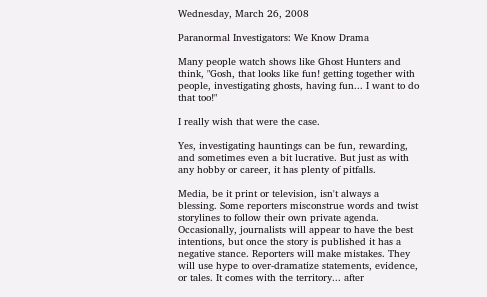Wednesday, March 26, 2008

Paranormal Investigators: We Know Drama

Many people watch shows like Ghost Hunters and think, "Gosh, that looks like fun! getting together with people, investigating ghosts, having fun... I want to do that too!"

I really wish that were the case.

Yes, investigating hauntings can be fun, rewarding, and sometimes even a bit lucrative. But just as with any hobby or career, it has plenty of pitfalls.

Media, be it print or television, isn't always a blessing. Some reporters misconstrue words and twist storylines to follow their own private agenda. Occasionally, journalists will appear to have the best intentions, but once the story is published it has a negative stance. Reporters will make mistakes. They will use hype to over-dramatize statements, evidence, or tales. It comes with the territory... after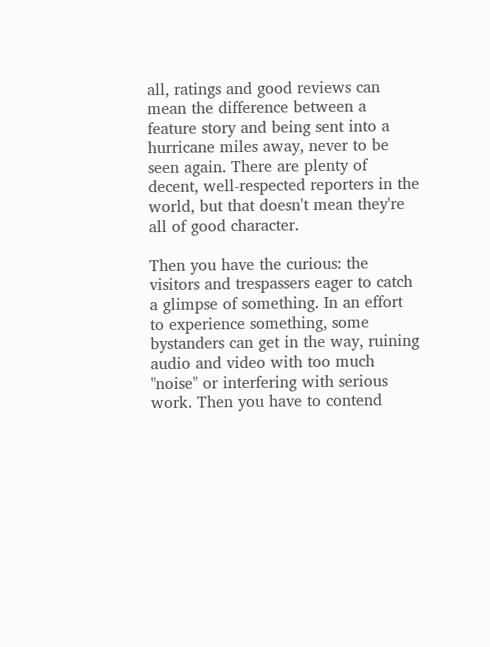all, ratings and good reviews can mean the difference between a feature story and being sent into a hurricane miles away, never to be seen again. There are plenty of decent, well-respected reporters in the world, but that doesn't mean they're all of good character.

Then you have the curious: the visitors and trespassers eager to catch a glimpse of something. In an effort to experience something, some bystanders can get in the way, ruining audio and video with too much "noise" or interfering with serious work. Then you have to contend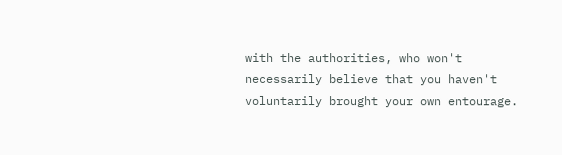with the authorities, who won't necessarily believe that you haven't voluntarily brought your own entourage.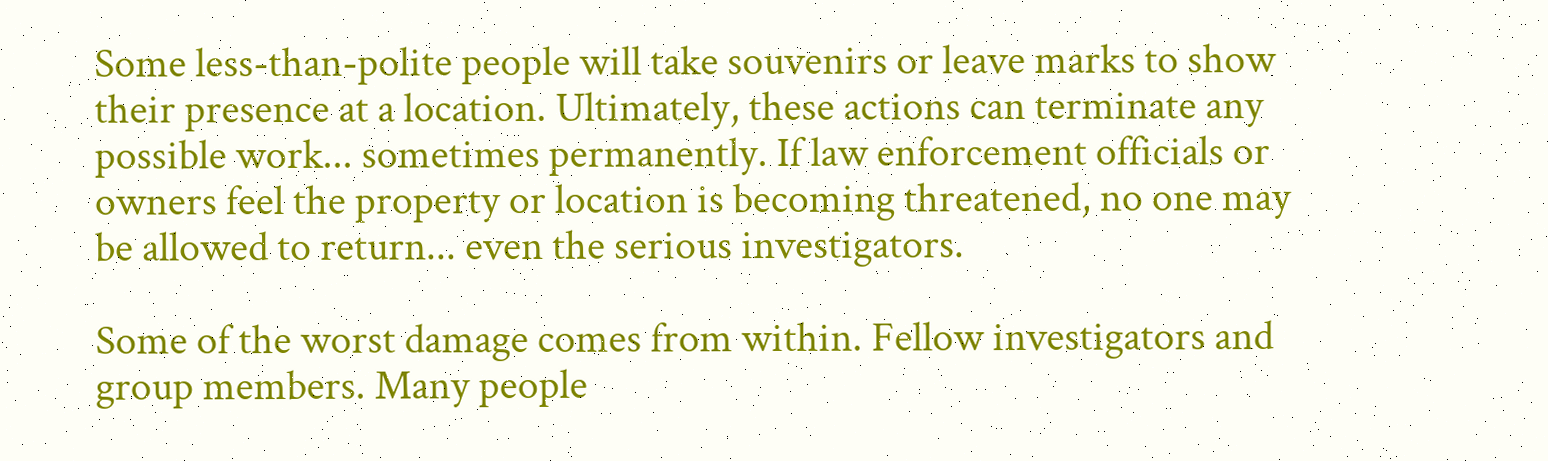Some less-than-polite people will take souvenirs or leave marks to show their presence at a location. Ultimately, these actions can terminate any possible work... sometimes permanently. If law enforcement officials or owners feel the property or location is becoming threatened, no one may be allowed to return... even the serious investigators.

Some of the worst damage comes from within. Fellow investigators and group members. Many people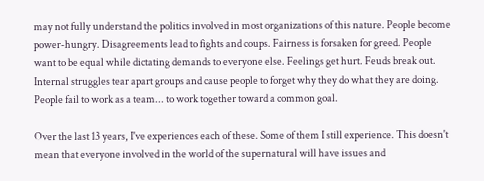may not fully understand the politics involved in most organizations of this nature. People become power-hungry. Disagreements lead to fights and coups. Fairness is forsaken for greed. People want to be equal while dictating demands to everyone else. Feelings get hurt. Feuds break out. Internal struggles tear apart groups and cause people to forget why they do what they are doing. People fail to work as a team... to work together toward a common goal.

Over the last 13 years, I've experiences each of these. Some of them I still experience. This doesn't mean that everyone involved in the world of the supernatural will have issues and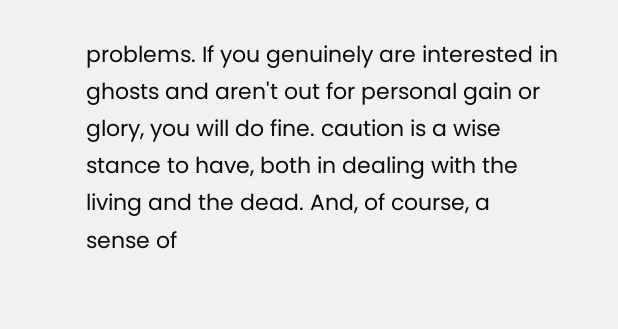problems. If you genuinely are interested in ghosts and aren't out for personal gain or glory, you will do fine. caution is a wise stance to have, both in dealing with the living and the dead. And, of course, a sense of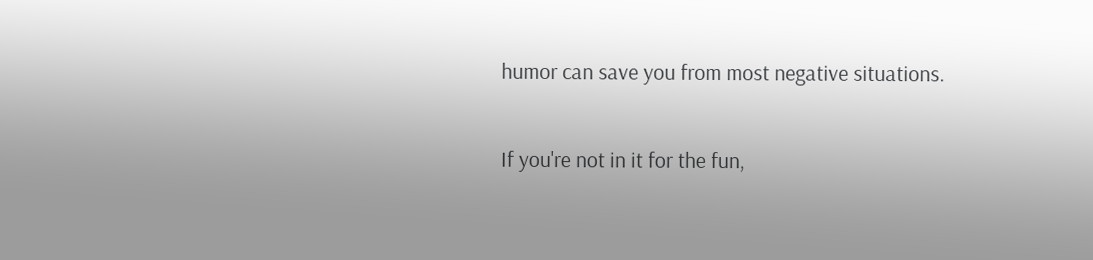humor can save you from most negative situations.

If you're not in it for the fun,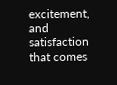excitement, and satisfaction that comes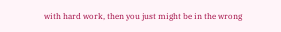with hard work, then you just might be in the wrong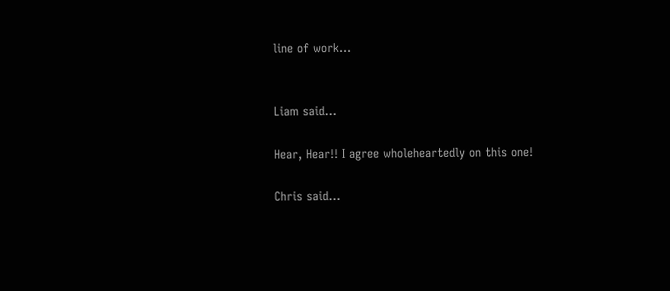line of work...


Liam said...

Hear, Hear!! I agree wholeheartedly on this one!

Chris said...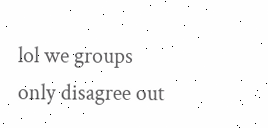lol we groups only disagree out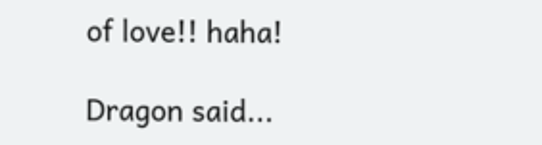of love!! haha!

Dragon said...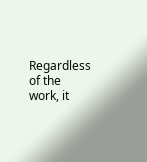Regardless of the work, it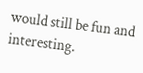would still be fun and interesting.